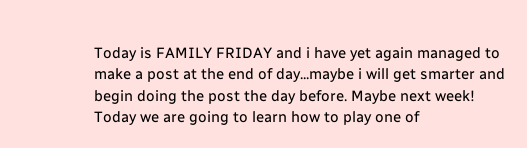Today is FAMILY FRIDAY and i have yet again managed to make a post at the end of day...maybe i will get smarter and begin doing the post the day before. Maybe next week! Today we are going to learn how to play one of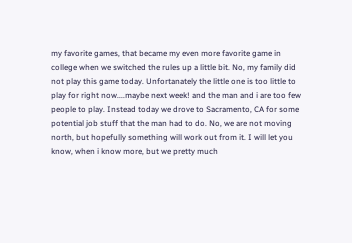my favorite games, that became my even more favorite game in college when we switched the rules up a little bit. No, my family did not play this game today. Unfortanately the little one is too little to play for right now....maybe next week! and the man and i are too few people to play. Instead today we drove to Sacramento, CA for some potential job stuff that the man had to do. No, we are not moving north, but hopefully something will work out from it. I will let you know, when i know more, but we pretty much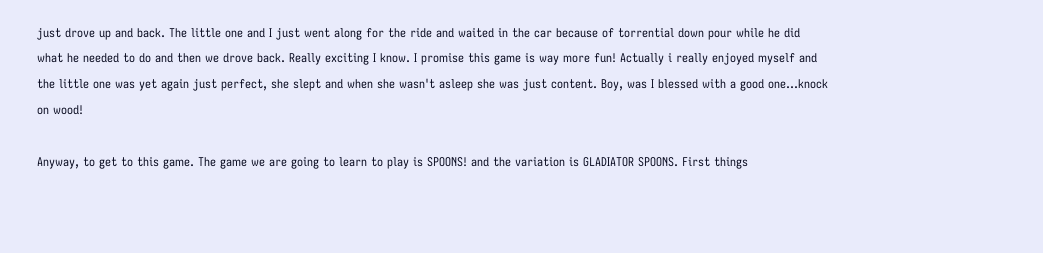just drove up and back. The little one and I just went along for the ride and waited in the car because of torrential down pour while he did what he needed to do and then we drove back. Really exciting I know. I promise this game is way more fun! Actually i really enjoyed myself and the little one was yet again just perfect, she slept and when she wasn't asleep she was just content. Boy, was I blessed with a good one...knock on wood!

Anyway, to get to this game. The game we are going to learn to play is SPOONS! and the variation is GLADIATOR SPOONS. First things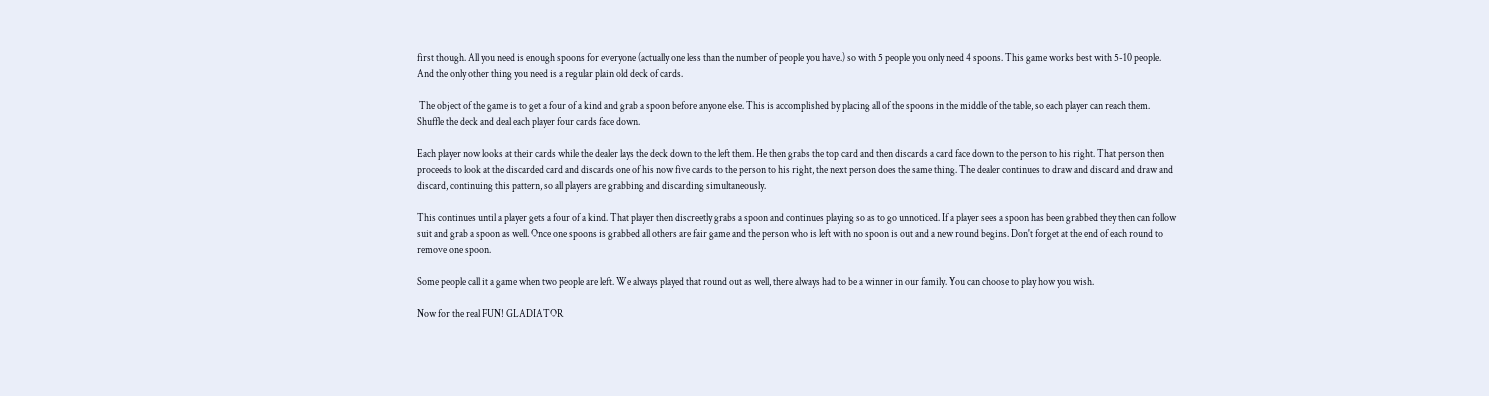first though. All you need is enough spoons for everyone (actually one less than the number of people you have.) so with 5 people you only need 4 spoons. This game works best with 5-10 people. And the only other thing you need is a regular plain old deck of cards.

 The object of the game is to get a four of a kind and grab a spoon before anyone else. This is accomplished by placing all of the spoons in the middle of the table, so each player can reach them. Shuffle the deck and deal each player four cards face down.

Each player now looks at their cards while the dealer lays the deck down to the left them. He then grabs the top card and then discards a card face down to the person to his right. That person then proceeds to look at the discarded card and discards one of his now five cards to the person to his right, the next person does the same thing. The dealer continues to draw and discard and draw and discard, continuing this pattern, so all players are grabbing and discarding simultaneously.

This continues until a player gets a four of a kind. That player then discreetly grabs a spoon and continues playing so as to go unnoticed. If a player sees a spoon has been grabbed they then can follow suit and grab a spoon as well. Once one spoons is grabbed all others are fair game and the person who is left with no spoon is out and a new round begins. Don't forget at the end of each round to remove one spoon.

Some people call it a game when two people are left. We always played that round out as well, there always had to be a winner in our family. You can choose to play how you wish.

Now for the real FUN! GLADIATOR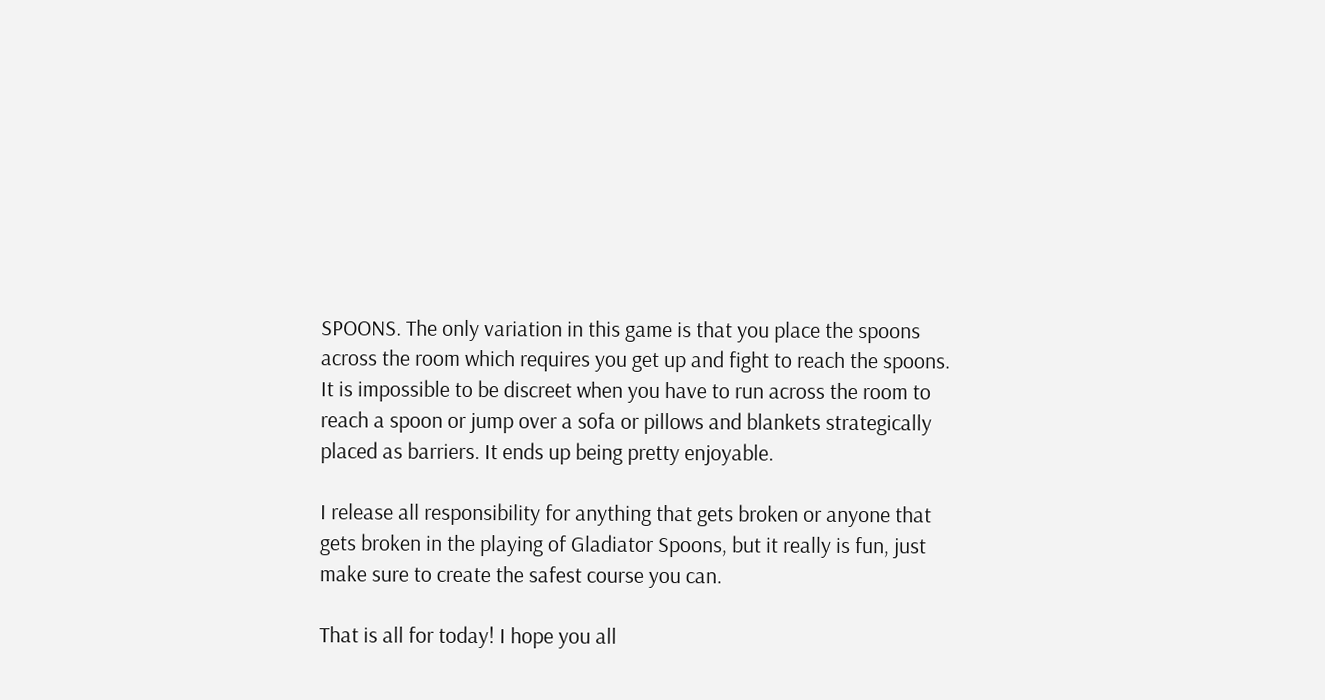SPOONS. The only variation in this game is that you place the spoons across the room which requires you get up and fight to reach the spoons. It is impossible to be discreet when you have to run across the room to reach a spoon or jump over a sofa or pillows and blankets strategically placed as barriers. It ends up being pretty enjoyable.

I release all responsibility for anything that gets broken or anyone that gets broken in the playing of Gladiator Spoons, but it really is fun, just make sure to create the safest course you can.

That is all for today! I hope you all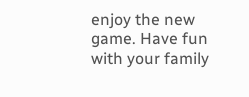enjoy the new game. Have fun with your family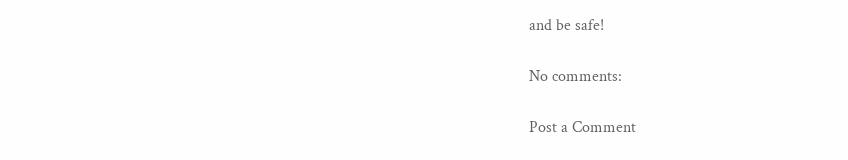and be safe!

No comments:

Post a Comment